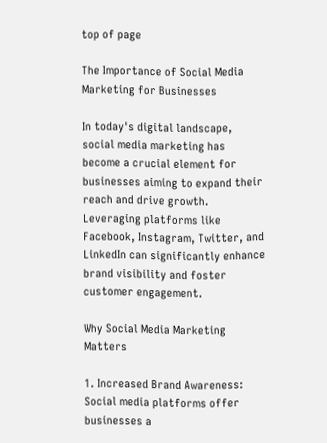top of page

The Importance of Social Media Marketing for Businesses

In today's digital landscape, social media marketing has become a crucial element for businesses aiming to expand their reach and drive growth. Leveraging platforms like Facebook, Instagram, Twitter, and LinkedIn can significantly enhance brand visibility and foster customer engagement.

Why Social Media Marketing Matters

1. Increased Brand Awareness: Social media platforms offer businesses a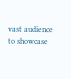vast audience to showcase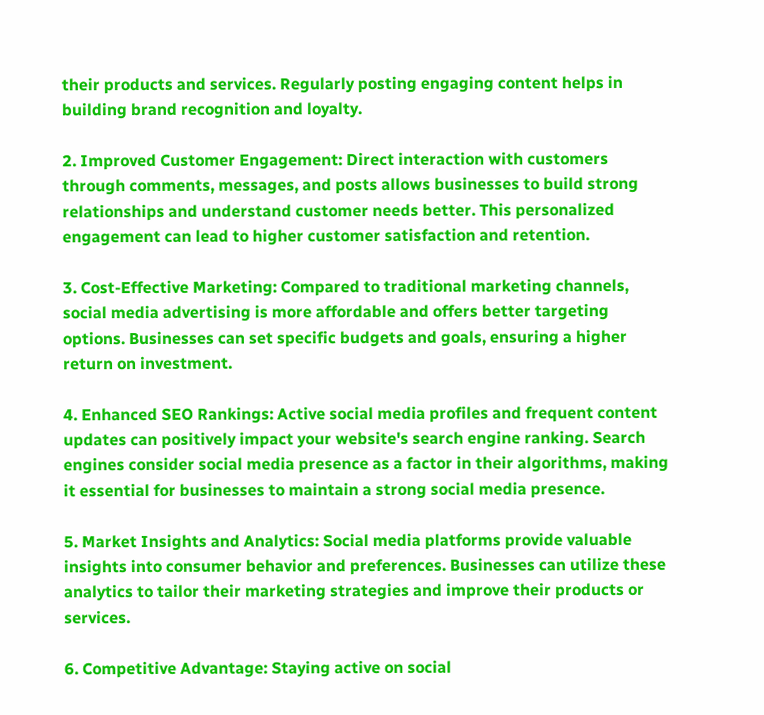their products and services. Regularly posting engaging content helps in building brand recognition and loyalty.

2. Improved Customer Engagement: Direct interaction with customers through comments, messages, and posts allows businesses to build strong relationships and understand customer needs better. This personalized engagement can lead to higher customer satisfaction and retention.

3. Cost-Effective Marketing: Compared to traditional marketing channels, social media advertising is more affordable and offers better targeting options. Businesses can set specific budgets and goals, ensuring a higher return on investment.

4. Enhanced SEO Rankings: Active social media profiles and frequent content updates can positively impact your website's search engine ranking. Search engines consider social media presence as a factor in their algorithms, making it essential for businesses to maintain a strong social media presence.

5. Market Insights and Analytics: Social media platforms provide valuable insights into consumer behavior and preferences. Businesses can utilize these analytics to tailor their marketing strategies and improve their products or services.

6. Competitive Advantage: Staying active on social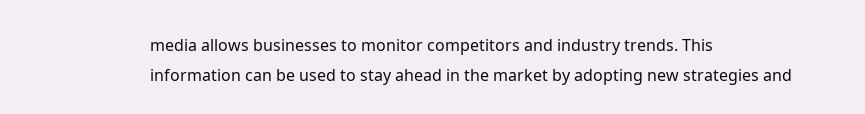media allows businesses to monitor competitors and industry trends. This information can be used to stay ahead in the market by adopting new strategies and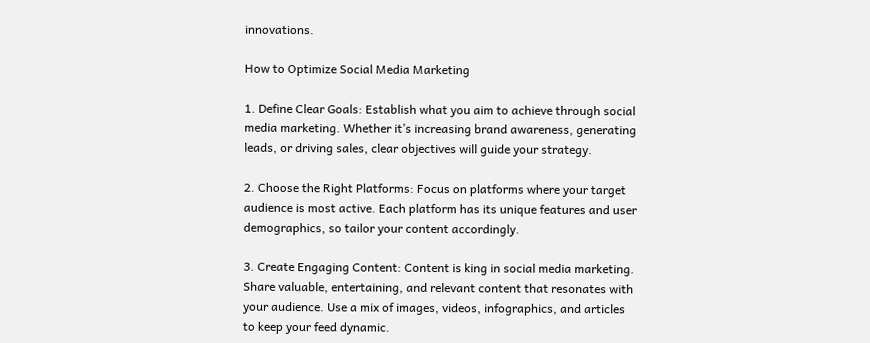innovations.

How to Optimize Social Media Marketing

1. Define Clear Goals: Establish what you aim to achieve through social media marketing. Whether it’s increasing brand awareness, generating leads, or driving sales, clear objectives will guide your strategy.

2. Choose the Right Platforms: Focus on platforms where your target audience is most active. Each platform has its unique features and user demographics, so tailor your content accordingly.

3. Create Engaging Content: Content is king in social media marketing. Share valuable, entertaining, and relevant content that resonates with your audience. Use a mix of images, videos, infographics, and articles to keep your feed dynamic.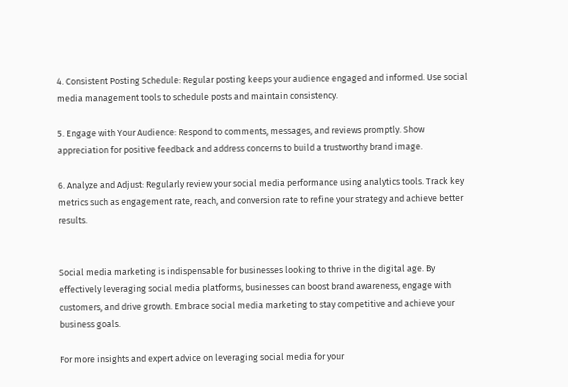4. Consistent Posting Schedule: Regular posting keeps your audience engaged and informed. Use social media management tools to schedule posts and maintain consistency.

5. Engage with Your Audience: Respond to comments, messages, and reviews promptly. Show appreciation for positive feedback and address concerns to build a trustworthy brand image.

6. Analyze and Adjust: Regularly review your social media performance using analytics tools. Track key metrics such as engagement rate, reach, and conversion rate to refine your strategy and achieve better results.


Social media marketing is indispensable for businesses looking to thrive in the digital age. By effectively leveraging social media platforms, businesses can boost brand awareness, engage with customers, and drive growth. Embrace social media marketing to stay competitive and achieve your business goals.

For more insights and expert advice on leveraging social media for your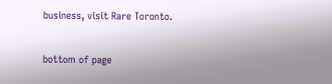business, visit Rare Toronto.

bottom of page